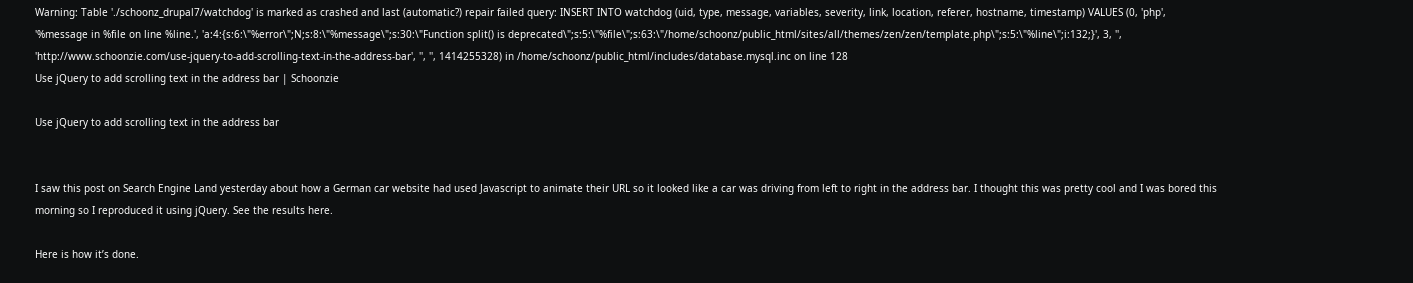Warning: Table './schoonz_drupal7/watchdog' is marked as crashed and last (automatic?) repair failed query: INSERT INTO watchdog (uid, type, message, variables, severity, link, location, referer, hostname, timestamp) VALUES (0, 'php', '%message in %file on line %line.', 'a:4:{s:6:\"%error\";N;s:8:\"%message\";s:30:\"Function split() is deprecated\";s:5:\"%file\";s:63:\"/home/schoonz/public_html/sites/all/themes/zen/zen/template.php\";s:5:\"%line\";i:132;}', 3, '', 'http://www.schoonzie.com/use-jquery-to-add-scrolling-text-in-the-address-bar', '', '', 1414255328) in /home/schoonz/public_html/includes/database.mysql.inc on line 128
Use jQuery to add scrolling text in the address bar | Schoonzie

Use jQuery to add scrolling text in the address bar


I saw this post on Search Engine Land yesterday about how a German car website had used Javascript to animate their URL so it looked like a car was driving from left to right in the address bar. I thought this was pretty cool and I was bored this morning so I reproduced it using jQuery. See the results here.

Here is how it’s done.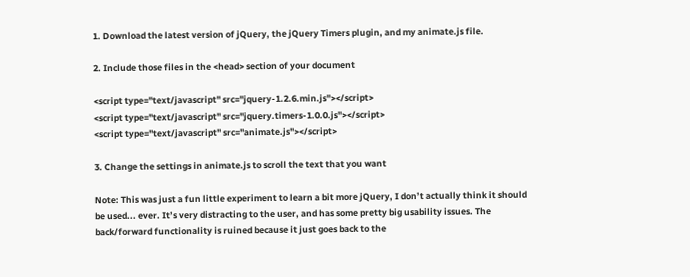1. Download the latest version of jQuery, the jQuery Timers plugin, and my animate.js file.

2. Include those files in the <head> section of your document

<script type="text/javascript" src="jquery-1.2.6.min.js"></script>
<script type="text/javascript" src="jquery.timers-1.0.0.js"></script>
<script type="text/javascript" src="animate.js"></script>

3. Change the settings in animate.js to scroll the text that you want

Note: This was just a fun little experiment to learn a bit more jQuery, I don’t actually think it should be used... ever. It’s very distracting to the user, and has some pretty big usability issues. The back/forward functionality is ruined because it just goes back to the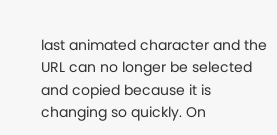last animated character and the URL can no longer be selected and copied because it is changing so quickly. On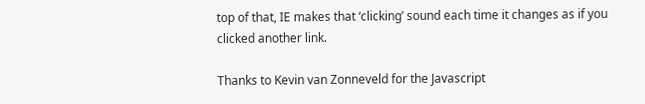top of that, IE makes that ‘clicking’ sound each time it changes as if you clicked another link.

Thanks to Kevin van Zonneveld for the Javascript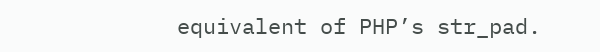equivalent of PHP’s str_pad.